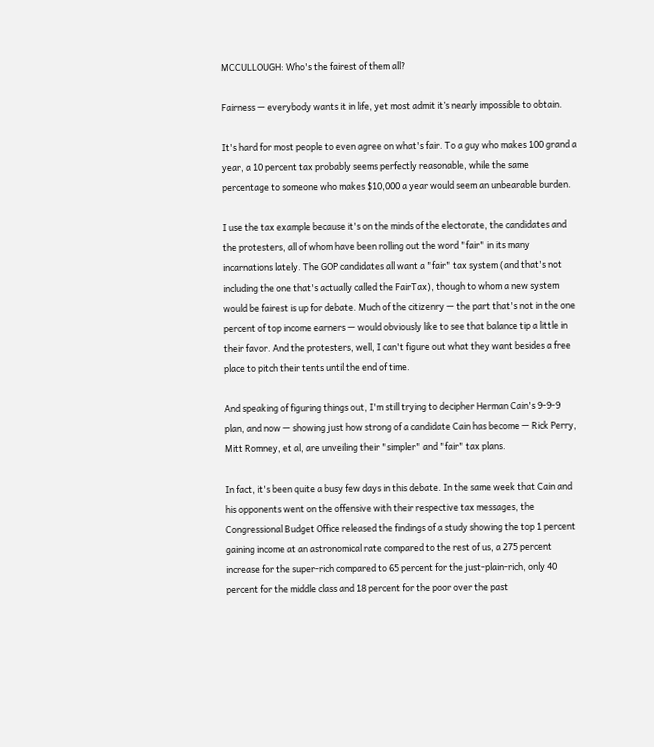MCCULLOUGH: Who's the fairest of them all?

Fairness — everybody wants it in life, yet most admit it’s nearly impossible to obtain.

It's hard for most people to even agree on what's fair. To a guy who makes 100 grand a year, a 10 percent tax probably seems perfectly reasonable, while the same percentage to someone who makes $10,000 a year would seem an unbearable burden.

I use the tax example because it's on the minds of the electorate, the candidates and the protesters, all of whom have been rolling out the word "fair" in its many incarnations lately. The GOP candidates all want a "fair" tax system (and that's not including the one that's actually called the FairTax), though to whom a new system would be fairest is up for debate. Much of the citizenry — the part that's not in the one percent of top income earners — would obviously like to see that balance tip a little in their favor. And the protesters, well, I can't figure out what they want besides a free place to pitch their tents until the end of time.

And speaking of figuring things out, I'm still trying to decipher Herman Cain's 9-9-9 plan, and now — showing just how strong of a candidate Cain has become — Rick Perry, Mitt Romney, et al, are unveiling their "simpler" and "fair" tax plans.

In fact, it's been quite a busy few days in this debate. In the same week that Cain and his opponents went on the offensive with their respective tax messages, the Congressional Budget Office released the findings of a study showing the top 1 percent gaining income at an astronomical rate compared to the rest of us, a 275 percent increase for the super-rich compared to 65 percent for the just-plain-rich, only 40 percent for the middle class and 18 percent for the poor over the past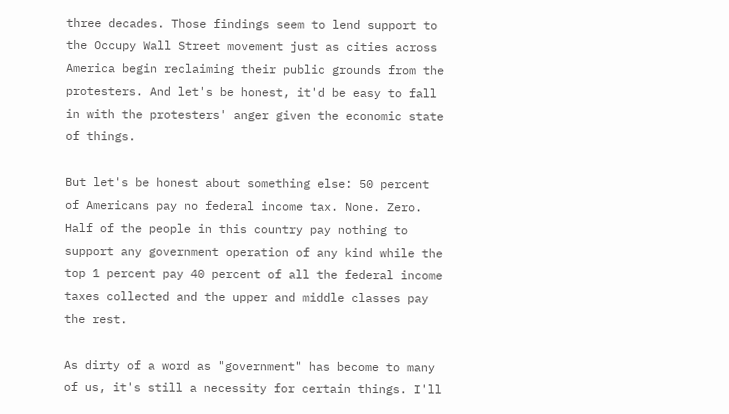three decades. Those findings seem to lend support to the Occupy Wall Street movement just as cities across America begin reclaiming their public grounds from the protesters. And let's be honest, it'd be easy to fall in with the protesters' anger given the economic state of things.

But let's be honest about something else: 50 percent of Americans pay no federal income tax. None. Zero. Half of the people in this country pay nothing to support any government operation of any kind while the top 1 percent pay 40 percent of all the federal income taxes collected and the upper and middle classes pay the rest.

As dirty of a word as "government" has become to many of us, it's still a necessity for certain things. I'll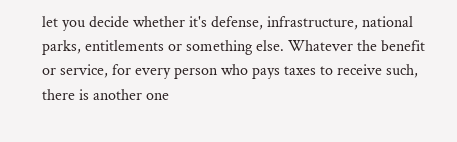let you decide whether it's defense, infrastructure, national parks, entitlements or something else. Whatever the benefit or service, for every person who pays taxes to receive such, there is another one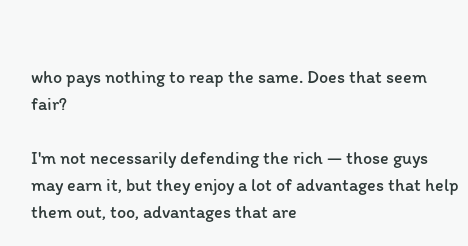who pays nothing to reap the same. Does that seem fair?

I'm not necessarily defending the rich — those guys may earn it, but they enjoy a lot of advantages that help them out, too, advantages that are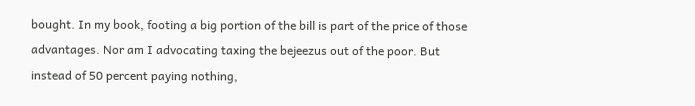bought. In my book, footing a big portion of the bill is part of the price of those advantages. Nor am I advocating taxing the bejeezus out of the poor. But instead of 50 percent paying nothing,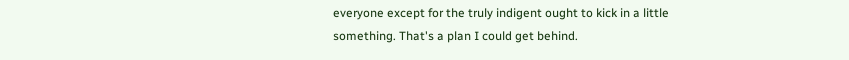everyone except for the truly indigent ought to kick in a little something. That's a plan I could get behind.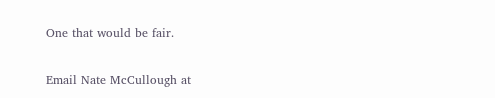One that would be fair.

Email Nate McCullough at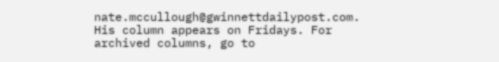nate.mccullough@gwinnettdailypost.com. His column appears on Fridays. For archived columns, go to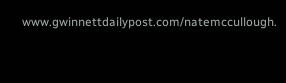www.gwinnettdailypost.com/natemccullough.